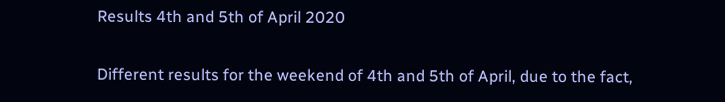Results 4th and 5th of April 2020

Different results for the weekend of 4th and 5th of April, due to the fact,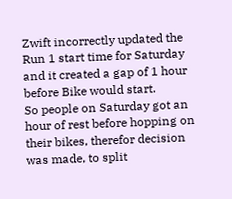Zwift incorrectly updated the Run 1 start time for Saturday and it created a gap of 1 hour before Bike would start.
So people on Saturday got an hour of rest before hopping on their bikes, therefor decision was made, to split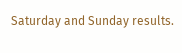Saturday and Sunday results.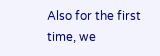Also for the first time, we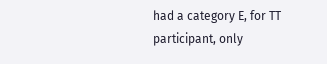had a category E, for TT participant, only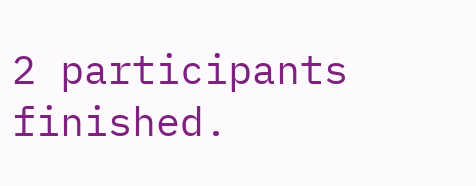2 participants finished.